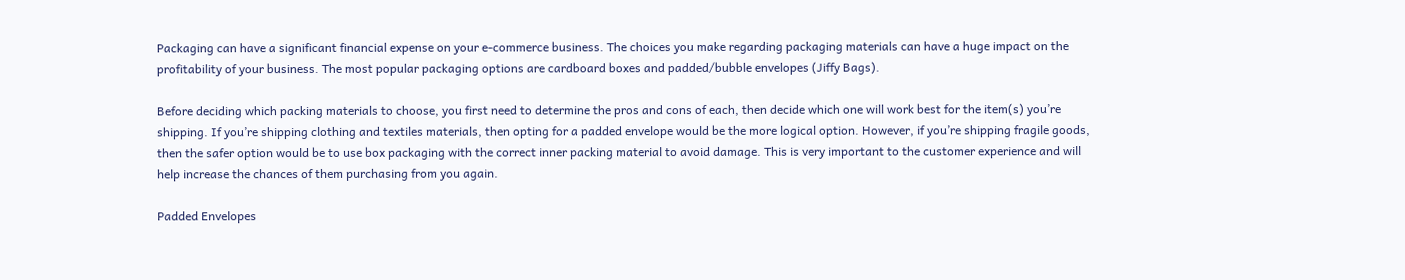Packaging can have a significant financial expense on your e-commerce business. The choices you make regarding packaging materials can have a huge impact on the profitability of your business. The most popular packaging options are cardboard boxes and padded/bubble envelopes (Jiffy Bags).

Before deciding which packing materials to choose, you first need to determine the pros and cons of each, then decide which one will work best for the item(s) you’re shipping. If you’re shipping clothing and textiles materials, then opting for a padded envelope would be the more logical option. However, if you’re shipping fragile goods, then the safer option would be to use box packaging with the correct inner packing material to avoid damage. This is very important to the customer experience and will help increase the chances of them purchasing from you again.

Padded Envelopes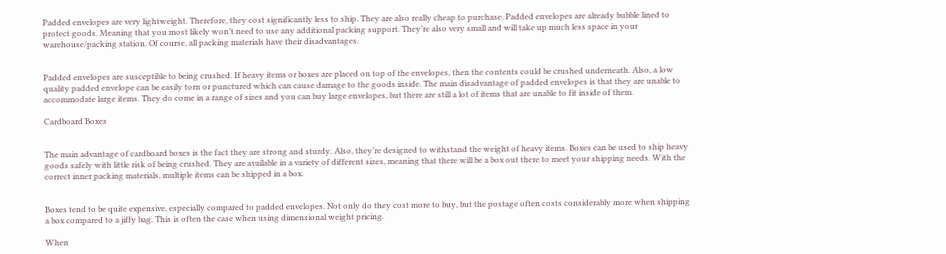Padded envelopes are very lightweight. Therefore, they cost significantly less to ship. They are also really cheap to purchase. Padded envelopes are already bubble lined to protect goods. Meaning that you most likely won’t need to use any additional packing support. They’re also very small and will take up much less space in your warehouse/packing station. Of course, all packing materials have their disadvantages.


Padded envelopes are susceptible to being crushed. If heavy items or boxes are placed on top of the envelopes, then the contents could be crushed underneath. Also, a low quality padded envelope can be easily torn or punctured which can cause damage to the goods inside. The main disadvantage of padded envelopes is that they are unable to accommodate large items. They do come in a range of sizes and you can buy large envelopes, but there are still a lot of items that are unable to fit inside of them.

Cardboard Boxes


The main advantage of cardboard boxes is the fact they are strong and sturdy. Also, they’re designed to withstand the weight of heavy items. Boxes can be used to ship heavy goods safely with little risk of being crushed. They are available in a variety of different sizes, meaning that there will be a box out there to meet your shipping needs. With the correct inner packing materials, multiple items can be shipped in a box.


Boxes tend to be quite expensive, especially compared to padded envelopes. Not only do they cost more to buy, but the postage often costs considerably more when shipping a box compared to a jiffy bag. This is often the case when using dimensional weight pricing.

When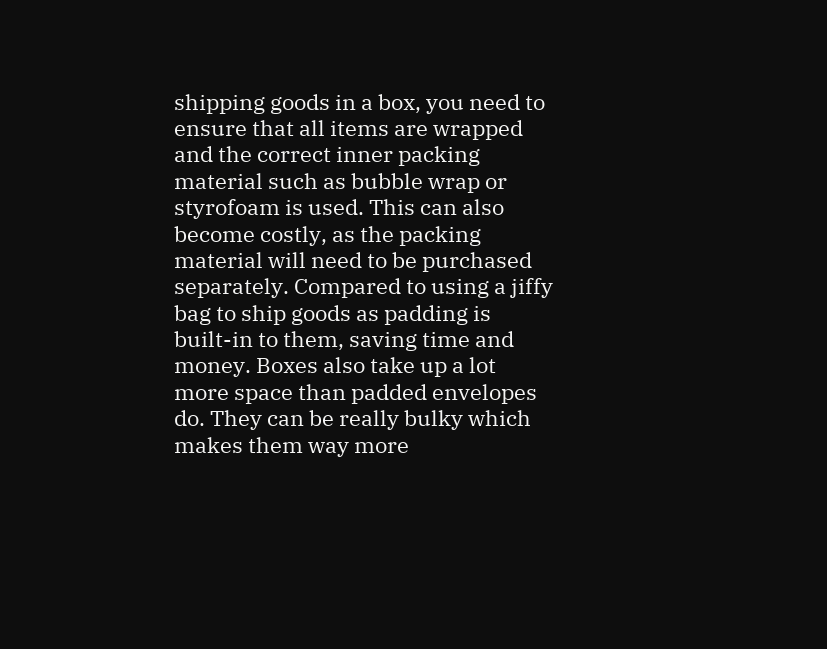shipping goods in a box, you need to ensure that all items are wrapped and the correct inner packing material such as bubble wrap or styrofoam is used. This can also become costly, as the packing material will need to be purchased separately. Compared to using a jiffy bag to ship goods as padding is built-in to them, saving time and money. Boxes also take up a lot more space than padded envelopes do. They can be really bulky which makes them way more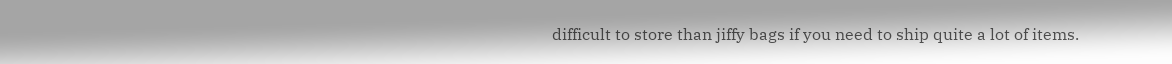difficult to store than jiffy bags if you need to ship quite a lot of items.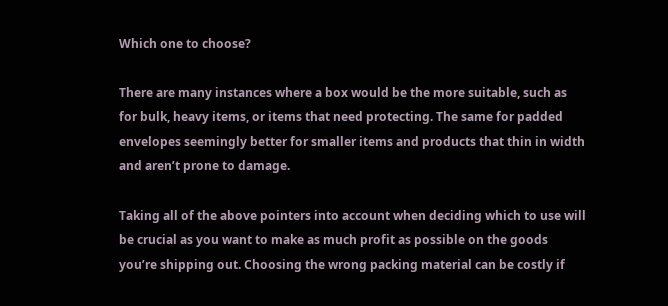Which one to choose?

There are many instances where a box would be the more suitable, such as for bulk, heavy items, or items that need protecting. The same for padded envelopes seemingly better for smaller items and products that thin in width and aren’t prone to damage.

Taking all of the above pointers into account when deciding which to use will be crucial as you want to make as much profit as possible on the goods you’re shipping out. Choosing the wrong packing material can be costly if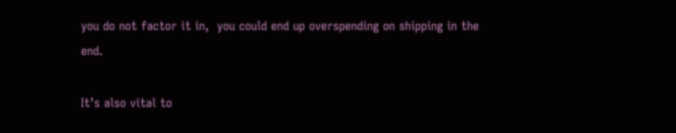you do not factor it in,  you could end up overspending on shipping in the end.

It’s also vital to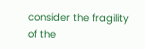consider the fragility of the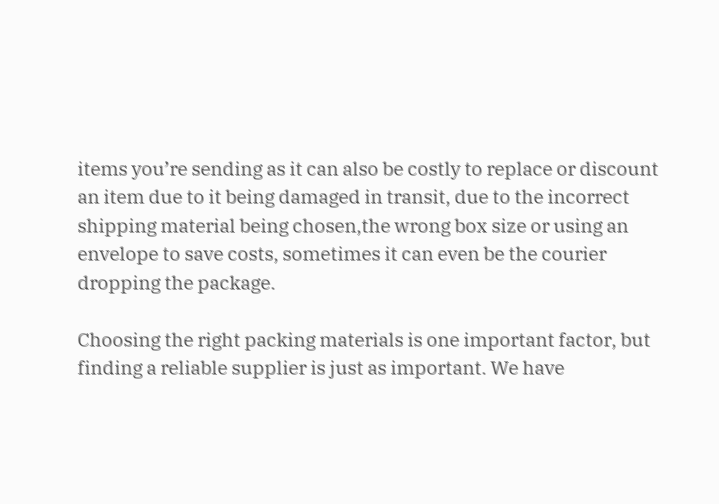items you’re sending as it can also be costly to replace or discount an item due to it being damaged in transit, due to the incorrect shipping material being chosen,the wrong box size or using an envelope to save costs, sometimes it can even be the courier dropping the package.

Choosing the right packing materials is one important factor, but finding a reliable supplier is just as important. We have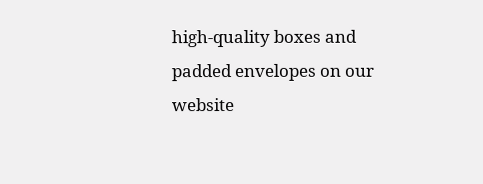high-quality boxes and padded envelopes on our website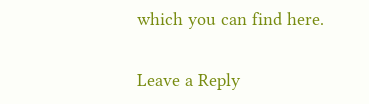which you can find here.

Leave a Reply